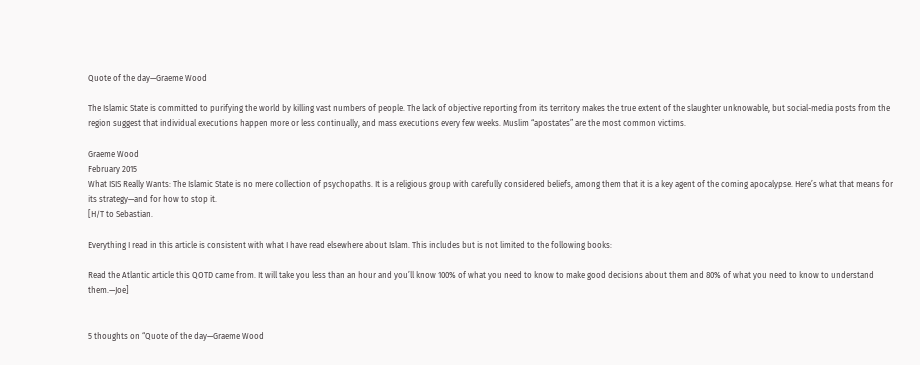Quote of the day—Graeme Wood

The Islamic State is committed to purifying the world by killing vast numbers of people. The lack of objective reporting from its territory makes the true extent of the slaughter unknowable, but social-media posts from the region suggest that individual executions happen more or less continually, and mass executions every few weeks. Muslim “apostates” are the most common victims.

Graeme Wood
February 2015
What ISIS Really Wants: The Islamic State is no mere collection of psychopaths. It is a religious group with carefully considered beliefs, among them that it is a key agent of the coming apocalypse. Here’s what that means for its strategy—and for how to stop it.
[H/T to Sebastian.

Everything I read in this article is consistent with what I have read elsewhere about Islam. This includes but is not limited to the following books:

Read the Atlantic article this QOTD came from. It will take you less than an hour and you’ll know 100% of what you need to know to make good decisions about them and 80% of what you need to know to understand them.—Joe]


5 thoughts on “Quote of the day—Graeme Wood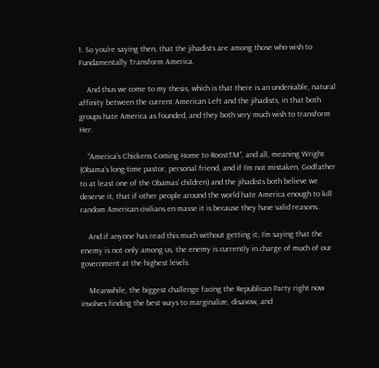1. So you’re saying then, that the jihadists are among those who wish to Fundamentally Transform America.

    And thus we come to my thesis, which is that there is an undeniable, natural affinity between the current American Left and the jihadists, in that both groups hate America as founded, and they both very much wish to transform Her.

    “America’s Chickens Coming Home to RoostTM”, and all, meaning Wright (Obama’s long-time pastor, personal friend, and if I’m not mistaken, Godfather to at least one of the Obamas’ children) and the jihadists both believe we deserve it, that if other people around the world hate America enough to kill random American civilians en masse it is because they have valid reasons.

    And if anyone has read this much without getting it; I’m saying that the enemy is not only among us, the enemy is currently in charge of much of our government at the highest levels.

    Meanwhile, the biggest challenge facing the Republican Party right now involves finding the best ways to marginalize, disavow, and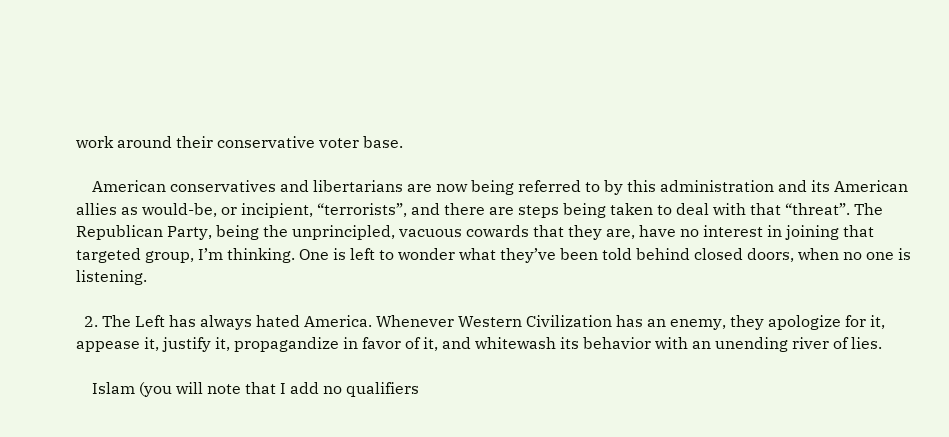work around their conservative voter base.

    American conservatives and libertarians are now being referred to by this administration and its American allies as would-be, or incipient, “terrorists”, and there are steps being taken to deal with that “threat”. The Republican Party, being the unprincipled, vacuous cowards that they are, have no interest in joining that targeted group, I’m thinking. One is left to wonder what they’ve been told behind closed doors, when no one is listening.

  2. The Left has always hated America. Whenever Western Civilization has an enemy, they apologize for it, appease it, justify it, propagandize in favor of it, and whitewash its behavior with an unending river of lies.

    Islam (you will note that I add no qualifiers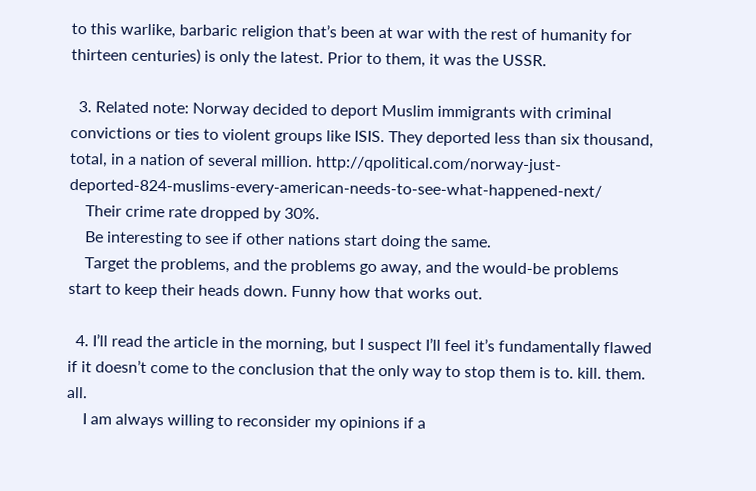to this warlike, barbaric religion that’s been at war with the rest of humanity for thirteen centuries) is only the latest. Prior to them, it was the USSR.

  3. Related note: Norway decided to deport Muslim immigrants with criminal convictions or ties to violent groups like ISIS. They deported less than six thousand, total, in a nation of several million. http://qpolitical.com/norway-just-deported-824-muslims-every-american-needs-to-see-what-happened-next/
    Their crime rate dropped by 30%.
    Be interesting to see if other nations start doing the same.
    Target the problems, and the problems go away, and the would-be problems start to keep their heads down. Funny how that works out.

  4. I’ll read the article in the morning, but I suspect I’ll feel it’s fundamentally flawed if it doesn’t come to the conclusion that the only way to stop them is to. kill. them. all.
    I am always willing to reconsider my opinions if a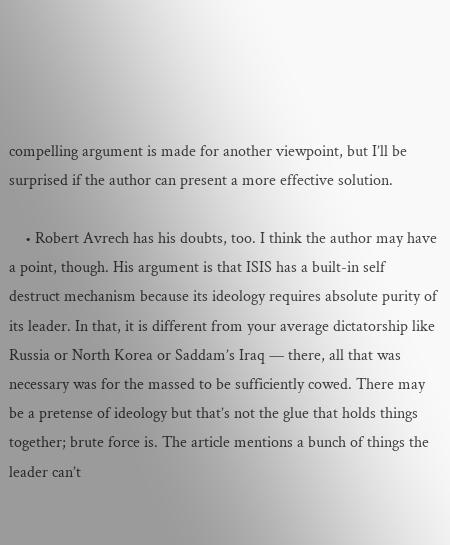compelling argument is made for another viewpoint, but I’ll be surprised if the author can present a more effective solution.

    • Robert Avrech has his doubts, too. I think the author may have a point, though. His argument is that ISIS has a built-in self destruct mechanism because its ideology requires absolute purity of its leader. In that, it is different from your average dictatorship like Russia or North Korea or Saddam’s Iraq — there, all that was necessary was for the massed to be sufficiently cowed. There may be a pretense of ideology but that’s not the glue that holds things together; brute force is. The article mentions a bunch of things the leader can’t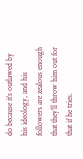do because it’s outlawed by his ideology, and his followers are zealous enough that they’ll throw him out for that if he tries.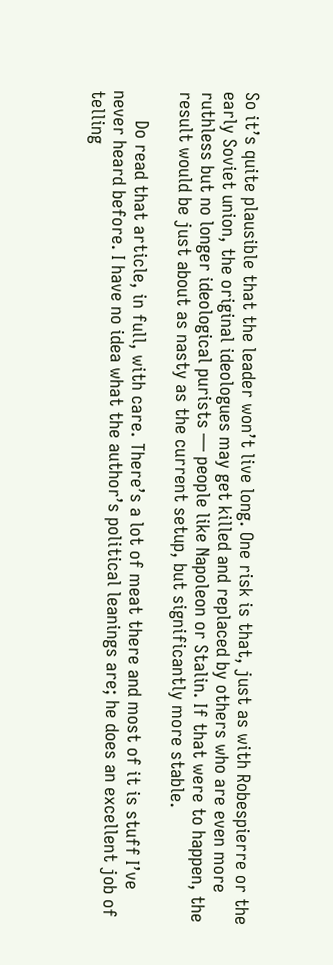So it’s quite plausible that the leader won’t live long. One risk is that, just as with Robespierre or the early Soviet union, the original ideologues may get killed and replaced by others who are even more ruthless but no longer ideological purists — people like Napoleon or Stalin. If that were to happen, the result would be just about as nasty as the current setup, but significantly more stable.

      Do read that article, in full, with care. There’s a lot of meat there and most of it is stuff I’ve never heard before. I have no idea what the author’s political leanings are; he does an excellent job of telling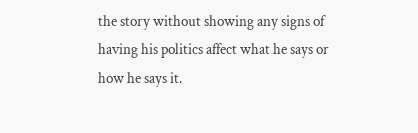the story without showing any signs of having his politics affect what he says or how he says it.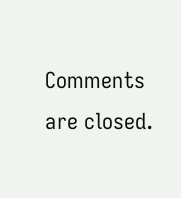Comments are closed.